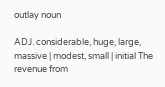outlay noun

ADJ. considerable, huge, large, massive | modest, small | initial The revenue from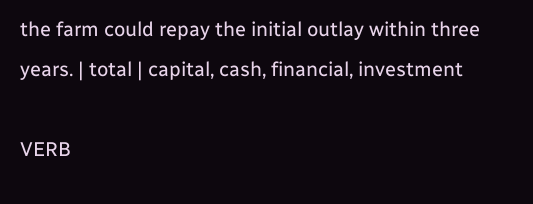the farm could repay the initial outlay within three years. | total | capital, cash, financial, investment

VERB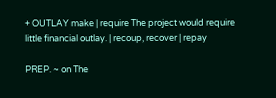+ OUTLAY make | require The project would require little financial outlay. | recoup, recover | repay

PREP. ~ on The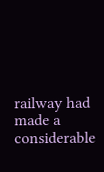railway had made a considerable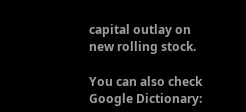capital outlay on new rolling stock.

You can also check Google Dictionary: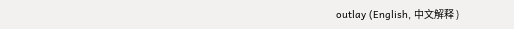outlay (English, 中文解释 )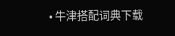• 牛津搭配词典下载